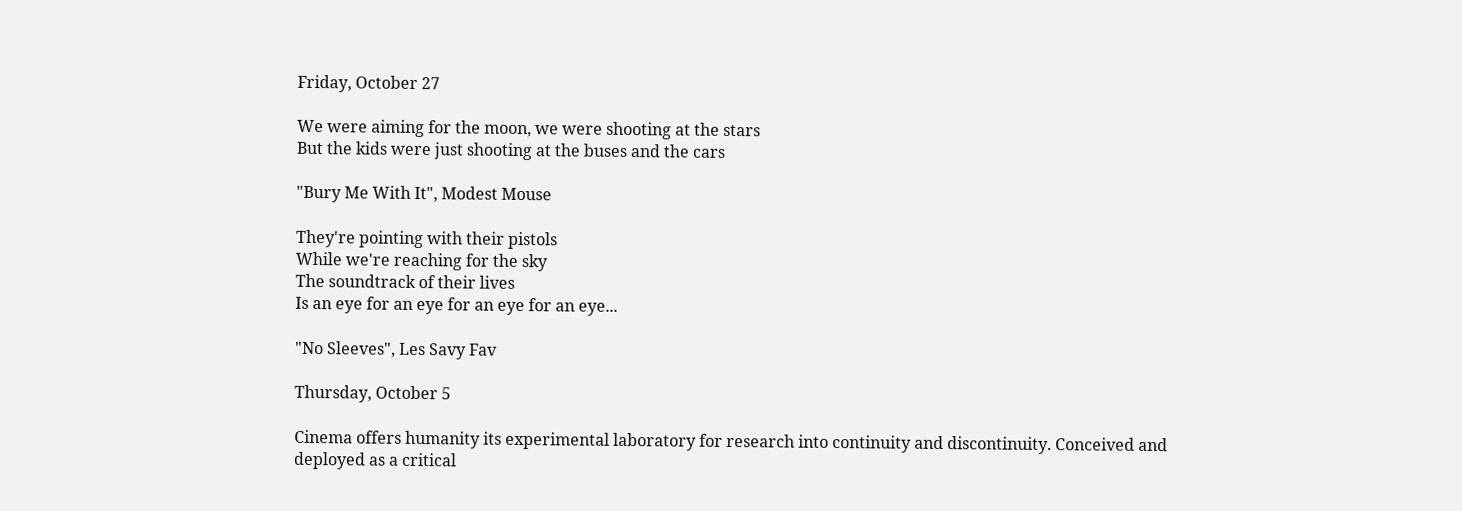Friday, October 27

We were aiming for the moon, we were shooting at the stars
But the kids were just shooting at the buses and the cars

"Bury Me With It", Modest Mouse

They're pointing with their pistols
While we're reaching for the sky
The soundtrack of their lives
Is an eye for an eye for an eye for an eye...

"No Sleeves", Les Savy Fav

Thursday, October 5

Cinema offers humanity its experimental laboratory for research into continuity and discontinuity. Conceived and deployed as a critical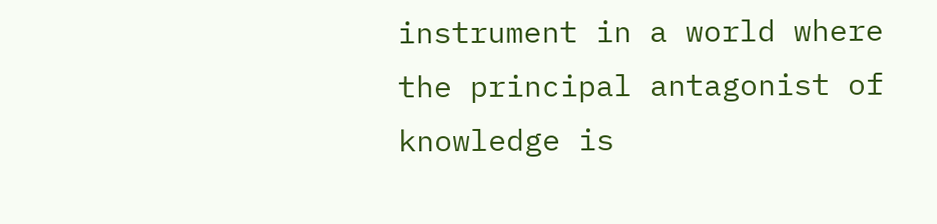instrument in a world where the principal antagonist of knowledge is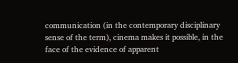communication (in the contemporary disciplinary sense of the term), cinema makes it possible, in the face of the evidence of apparent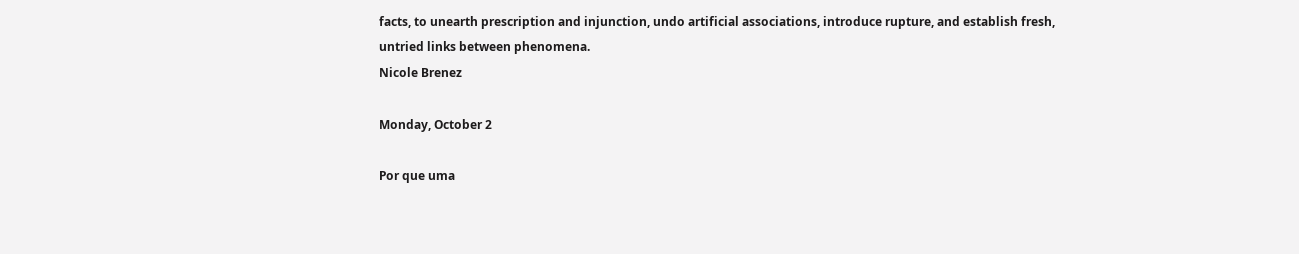facts, to unearth prescription and injunction, undo artificial associations, introduce rupture, and establish fresh, untried links between phenomena.
Nicole Brenez

Monday, October 2

Por que uma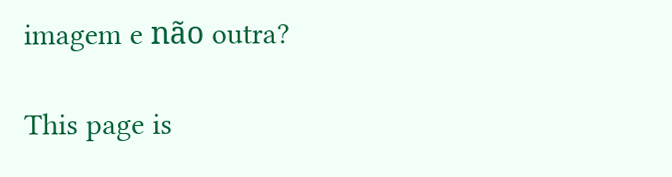imagem e não outra?

This page is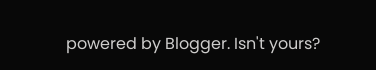powered by Blogger. Isn't yours?